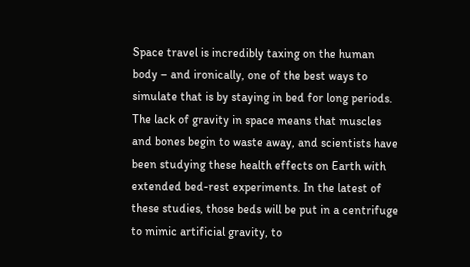Space travel is incredibly taxing on the human body – and ironically, one of the best ways to simulate that is by staying in bed for long periods. The lack of gravity in space means that muscles and bones begin to waste away, and scientists have been studying these health effects on Earth with extended bed-rest experiments. In the latest of these studies, those beds will be put in a centrifuge to mimic artificial gravity, to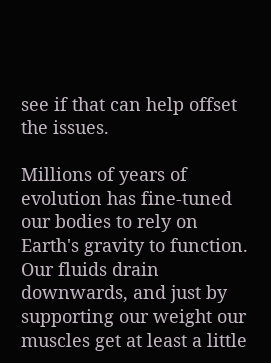see if that can help offset the issues.

Millions of years of evolution has fine-tuned our bodies to rely on Earth's gravity to function. Our fluids drain downwards, and just by supporting our weight our muscles get at least a little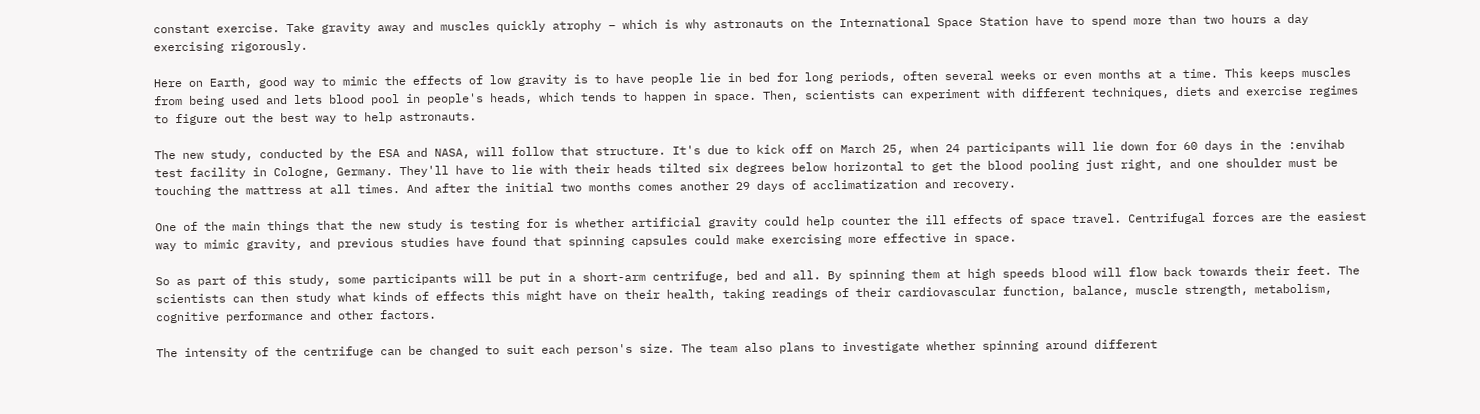constant exercise. Take gravity away and muscles quickly atrophy – which is why astronauts on the International Space Station have to spend more than two hours a day exercising rigorously.

Here on Earth, good way to mimic the effects of low gravity is to have people lie in bed for long periods, often several weeks or even months at a time. This keeps muscles from being used and lets blood pool in people's heads, which tends to happen in space. Then, scientists can experiment with different techniques, diets and exercise regimes to figure out the best way to help astronauts.

The new study, conducted by the ESA and NASA, will follow that structure. It's due to kick off on March 25, when 24 participants will lie down for 60 days in the :envihab test facility in Cologne, Germany. They'll have to lie with their heads tilted six degrees below horizontal to get the blood pooling just right, and one shoulder must be touching the mattress at all times. And after the initial two months comes another 29 days of acclimatization and recovery.

One of the main things that the new study is testing for is whether artificial gravity could help counter the ill effects of space travel. Centrifugal forces are the easiest way to mimic gravity, and previous studies have found that spinning capsules could make exercising more effective in space.

So as part of this study, some participants will be put in a short-arm centrifuge, bed and all. By spinning them at high speeds blood will flow back towards their feet. The scientists can then study what kinds of effects this might have on their health, taking readings of their cardiovascular function, balance, muscle strength, metabolism, cognitive performance and other factors.

The intensity of the centrifuge can be changed to suit each person's size. The team also plans to investigate whether spinning around different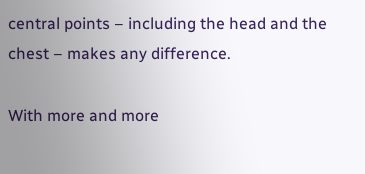central points – including the head and the chest – makes any difference.

With more and more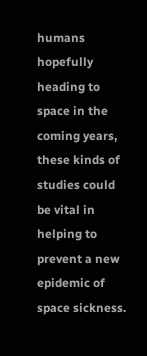humans hopefully heading to space in the coming years, these kinds of studies could be vital in helping to prevent a new epidemic of space sickness.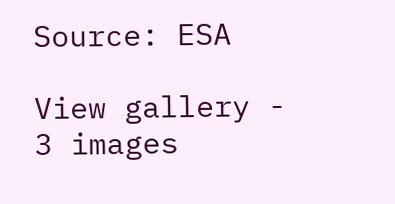Source: ESA

View gallery - 3 images